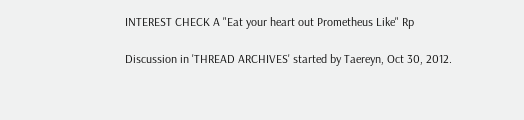INTEREST CHECK A "Eat your heart out Prometheus Like" Rp

Discussion in 'THREAD ARCHIVES' started by Taereyn, Oct 30, 2012.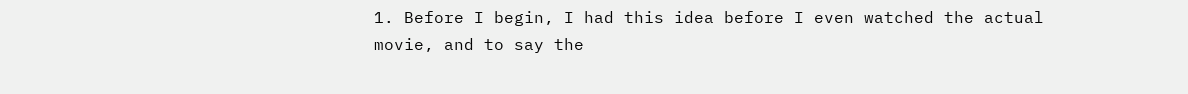1. Before I begin, I had this idea before I even watched the actual movie, and to say the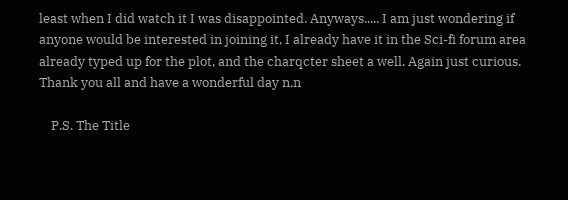least when I did watch it I was disappointed. Anyways..... I am just wondering if anyone would be interested in joining it, I already have it in the Sci-fi forum area already typed up for the plot, and the charqcter sheet a well. Again just curious. Thank you all and have a wonderful day n.n

    P.S. The Title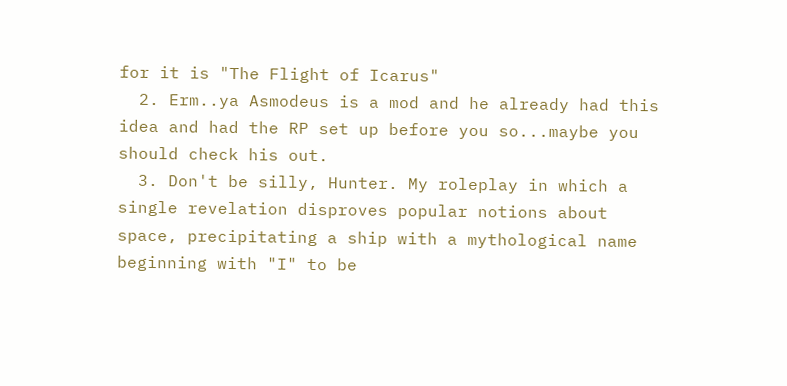for it is "The Flight of Icarus"
  2. Erm..ya Asmodeus is a mod and he already had this idea and had the RP set up before you so...maybe you should check his out.
  3. Don't be silly, Hunter. My roleplay in which a single revelation disproves popular notions about space, precipitating a ship with a mythological name beginning with "I" to be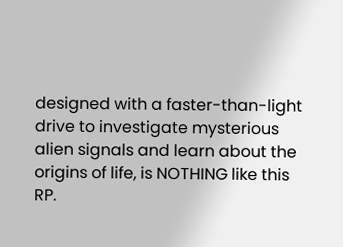designed with a faster-than-light drive to investigate mysterious alien signals and learn about the origins of life, is NOTHING like this RP.